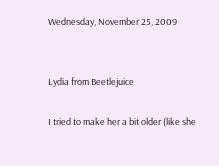Wednesday, November 25, 2009


Lydia from Beetlejuice

I tried to make her a bit older (like she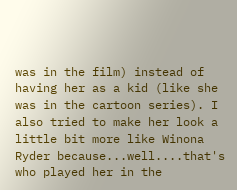was in the film) instead of having her as a kid (like she was in the cartoon series). I also tried to make her look a little bit more like Winona Ryder because...well....that's who played her in the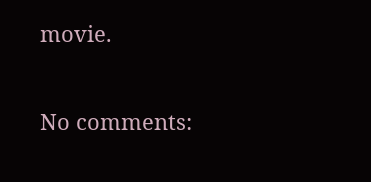movie.

No comments: